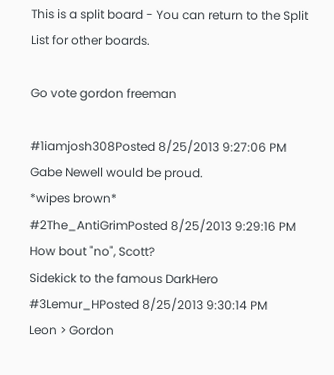This is a split board - You can return to the Split List for other boards.

Go vote gordon freeman

#1iamjosh308Posted 8/25/2013 9:27:06 PM
Gabe Newell would be proud.
*wipes brown*
#2The_AntiGrimPosted 8/25/2013 9:29:16 PM
How bout "no", Scott?
Sidekick to the famous DarkHero
#3Lemur_HPosted 8/25/2013 9:30:14 PM
Leon > Gordon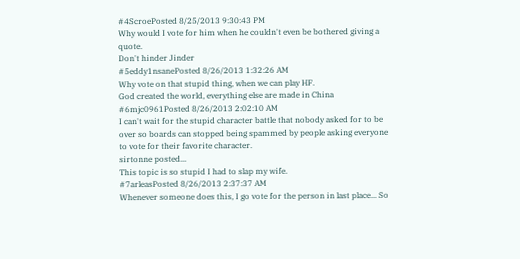#4ScroePosted 8/25/2013 9:30:43 PM
Why would I vote for him when he couldn't even be bothered giving a quote.
Don't hinder Jinder
#5eddy1nsanePosted 8/26/2013 1:32:26 AM
Why vote on that stupid thing, when we can play HF.
God created the world, everything else are made in China
#6mjc0961Posted 8/26/2013 2:02:10 AM
I can't wait for the stupid character battle that nobody asked for to be over so boards can stopped being spammed by people asking everyone to vote for their favorite character.
sirtonne posted...
This topic is so stupid I had to slap my wife.
#7arleasPosted 8/26/2013 2:37:37 AM
Whenever someone does this, I go vote for the person in last place... So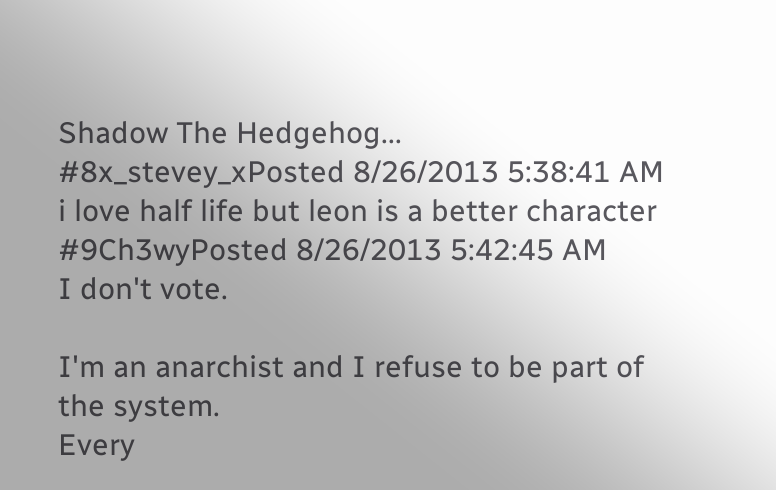Shadow The Hedgehog...
#8x_stevey_xPosted 8/26/2013 5:38:41 AM
i love half life but leon is a better character
#9Ch3wyPosted 8/26/2013 5:42:45 AM
I don't vote.

I'm an anarchist and I refuse to be part of the system.
Every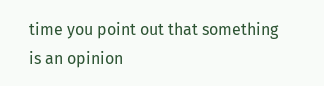time you point out that something is an opinion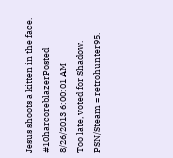Jesus shoots a kitten in the face.
#10harcoreblazerPosted 8/26/2013 6:00:01 AM
Too late, voted for Shadow.
PSN/Steam = retrohunter95.